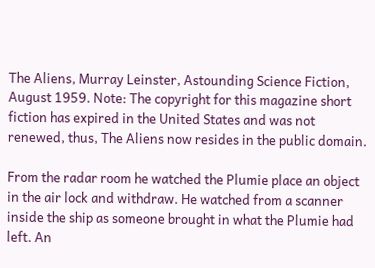The Aliens, Murray Leinster, Astounding Science Fiction, August 1959. Note: The copyright for this magazine short fiction has expired in the United States and was not renewed, thus, The Aliens now resides in the public domain.

From the radar room he watched the Plumie place an object in the air lock and withdraw. He watched from a scanner inside the ship as someone brought in what the Plumie had left. An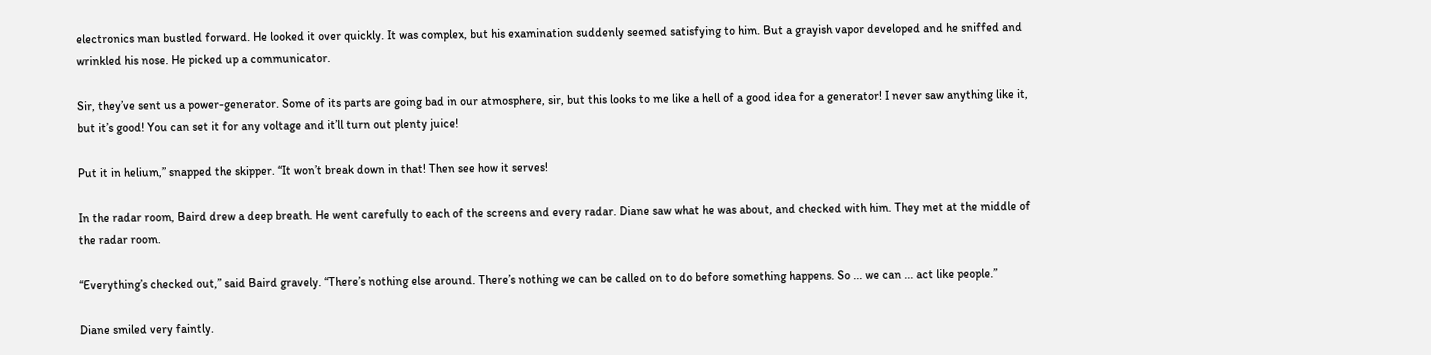electronics man bustled forward. He looked it over quickly. It was complex, but his examination suddenly seemed satisfying to him. But a grayish vapor developed and he sniffed and wrinkled his nose. He picked up a communicator.

Sir, they’ve sent us a power-generator. Some of its parts are going bad in our atmosphere, sir, but this looks to me like a hell of a good idea for a generator! I never saw anything like it, but it’s good! You can set it for any voltage and it’ll turn out plenty juice!

Put it in helium,” snapped the skipper. “It won’t break down in that! Then see how it serves!

In the radar room, Baird drew a deep breath. He went carefully to each of the screens and every radar. Diane saw what he was about, and checked with him. They met at the middle of the radar room.

“Everything’s checked out,” said Baird gravely. “There’s nothing else around. There’s nothing we can be called on to do before something happens. So ... we can ... act like people.”

Diane smiled very faintly.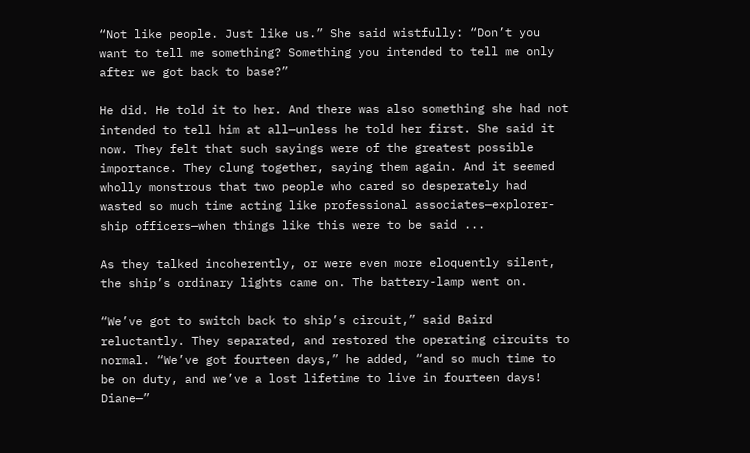“Not like people. Just like us.” She said wistfully: “Don’t you want to tell me something? Something you intended to tell me only after we got back to base?”

He did. He told it to her. And there was also something she had not intended to tell him at all—unless he told her first. She said it now. They felt that such sayings were of the greatest possible importance. They clung together, saying them again. And it seemed wholly monstrous that two people who cared so desperately had wasted so much time acting like professional associates—explorer-ship officers—when things like this were to be said ...

As they talked incoherently, or were even more eloquently silent, the ship’s ordinary lights came on. The battery-lamp went on.

“We’ve got to switch back to ship’s circuit,” said Baird reluctantly. They separated, and restored the operating circuits to normal. “We’ve got fourteen days,” he added, “and so much time to be on duty, and we’ve a lost lifetime to live in fourteen days! Diane—”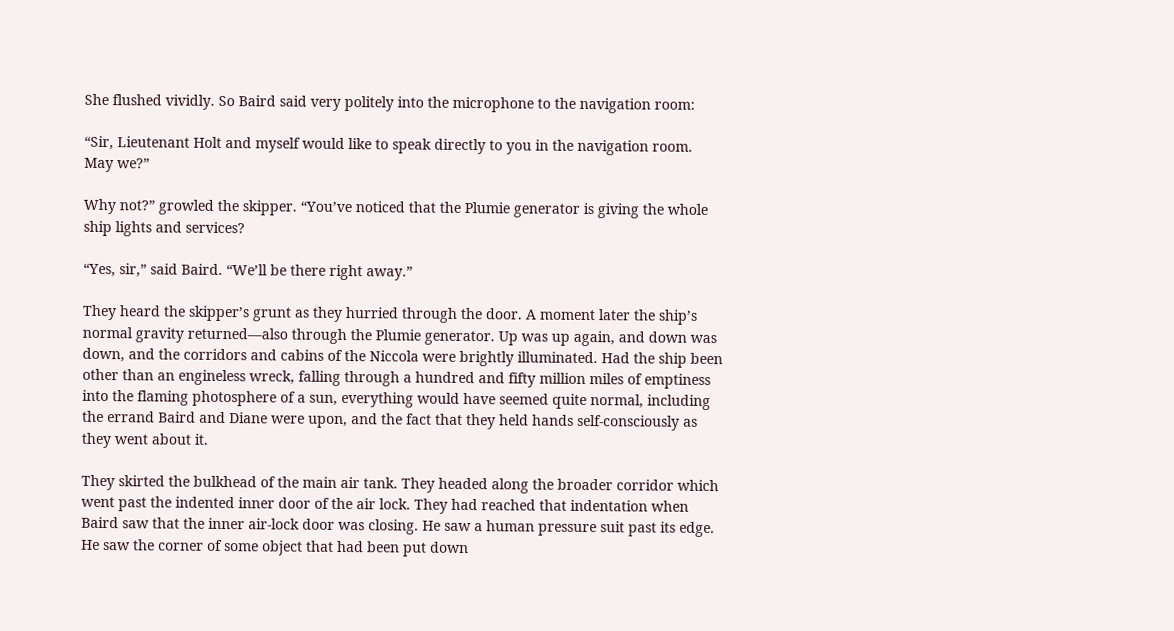She flushed vividly. So Baird said very politely into the microphone to the navigation room:

“Sir, Lieutenant Holt and myself would like to speak directly to you in the navigation room. May we?”

Why not?” growled the skipper. “You’ve noticed that the Plumie generator is giving the whole ship lights and services?

“Yes, sir,” said Baird. “We’ll be there right away.”

They heard the skipper’s grunt as they hurried through the door. A moment later the ship’s normal gravity returned—also through the Plumie generator. Up was up again, and down was down, and the corridors and cabins of the Niccola were brightly illuminated. Had the ship been other than an engineless wreck, falling through a hundred and fifty million miles of emptiness into the flaming photosphere of a sun, everything would have seemed quite normal, including the errand Baird and Diane were upon, and the fact that they held hands self-consciously as they went about it.

They skirted the bulkhead of the main air tank. They headed along the broader corridor which went past the indented inner door of the air lock. They had reached that indentation when Baird saw that the inner air-lock door was closing. He saw a human pressure suit past its edge. He saw the corner of some object that had been put down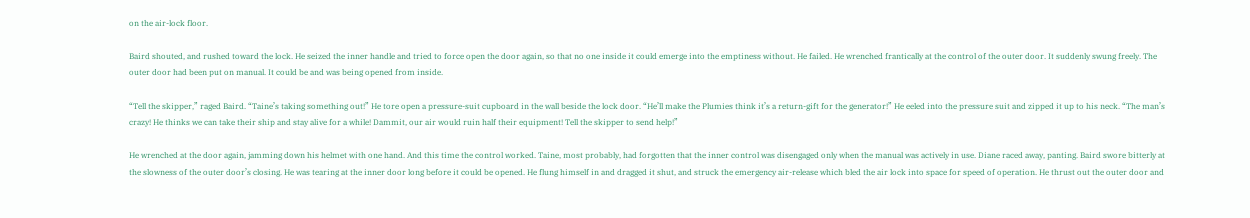on the air-lock floor.

Baird shouted, and rushed toward the lock. He seized the inner handle and tried to force open the door again, so that no one inside it could emerge into the emptiness without. He failed. He wrenched frantically at the control of the outer door. It suddenly swung freely. The outer door had been put on manual. It could be and was being opened from inside.

“Tell the skipper,” raged Baird. “Taine’s taking something out!” He tore open a pressure-suit cupboard in the wall beside the lock door. “He’ll make the Plumies think it’s a return-gift for the generator!” He eeled into the pressure suit and zipped it up to his neck. “The man’s crazy! He thinks we can take their ship and stay alive for a while! Dammit, our air would ruin half their equipment! Tell the skipper to send help!”

He wrenched at the door again, jamming down his helmet with one hand. And this time the control worked. Taine, most probably, had forgotten that the inner control was disengaged only when the manual was actively in use. Diane raced away, panting. Baird swore bitterly at the slowness of the outer door’s closing. He was tearing at the inner door long before it could be opened. He flung himself in and dragged it shut, and struck the emergency air-release which bled the air lock into space for speed of operation. He thrust out the outer door and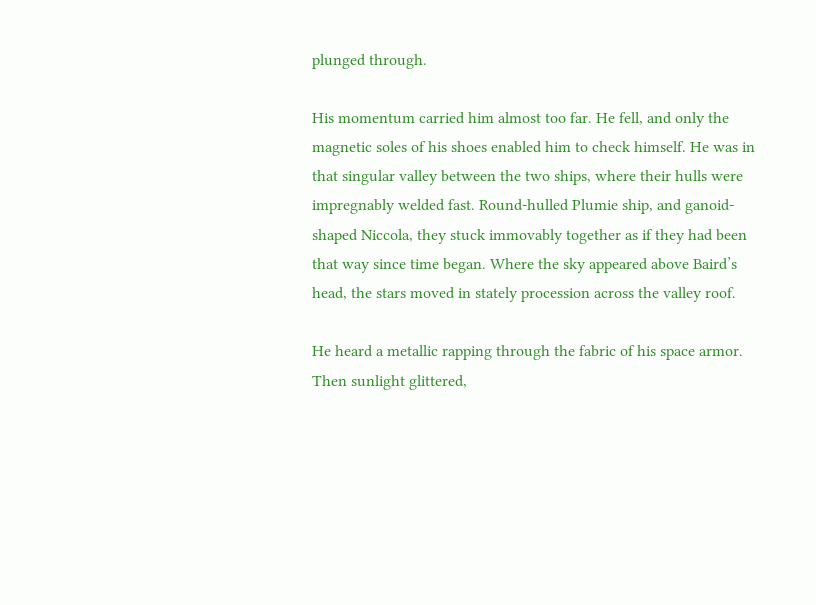plunged through.

His momentum carried him almost too far. He fell, and only the magnetic soles of his shoes enabled him to check himself. He was in that singular valley between the two ships, where their hulls were impregnably welded fast. Round-hulled Plumie ship, and ganoid-shaped Niccola, they stuck immovably together as if they had been that way since time began. Where the sky appeared above Baird’s head, the stars moved in stately procession across the valley roof.

He heard a metallic rapping through the fabric of his space armor. Then sunlight glittered,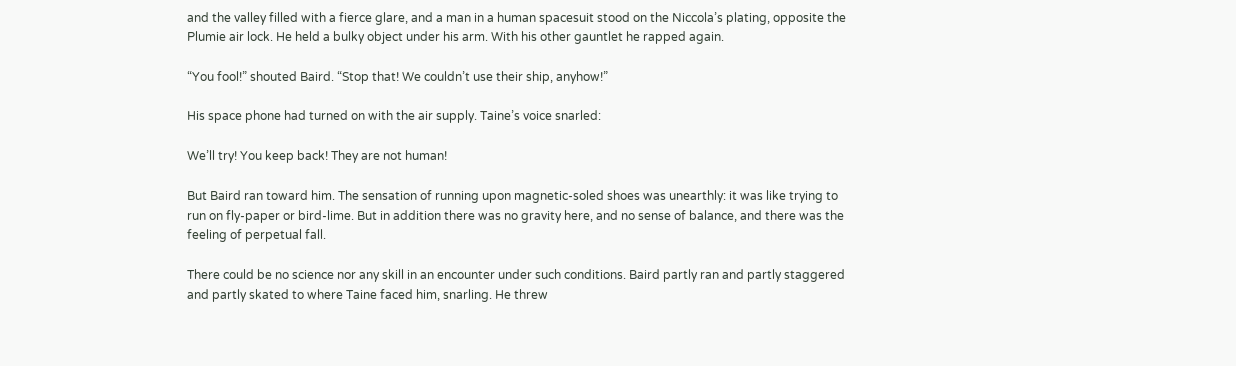and the valley filled with a fierce glare, and a man in a human spacesuit stood on the Niccola’s plating, opposite the Plumie air lock. He held a bulky object under his arm. With his other gauntlet he rapped again.

“You fool!” shouted Baird. “Stop that! We couldn’t use their ship, anyhow!”

His space phone had turned on with the air supply. Taine’s voice snarled:

We’ll try! You keep back! They are not human!

But Baird ran toward him. The sensation of running upon magnetic-soled shoes was unearthly: it was like trying to run on fly-paper or bird-lime. But in addition there was no gravity here, and no sense of balance, and there was the feeling of perpetual fall.

There could be no science nor any skill in an encounter under such conditions. Baird partly ran and partly staggered and partly skated to where Taine faced him, snarling. He threw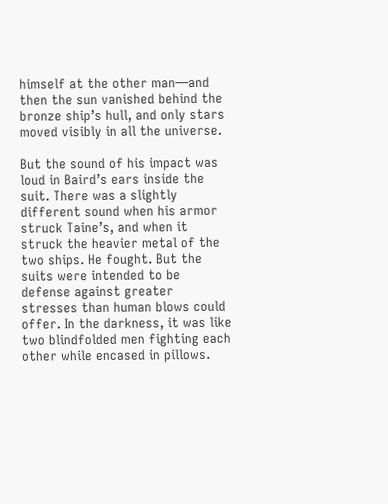himself at the other man—and then the sun vanished behind the bronze ship’s hull, and only stars moved visibly in all the universe.

But the sound of his impact was loud in Baird’s ears inside the suit. There was a slightly different sound when his armor struck Taine’s, and when it struck the heavier metal of the two ships. He fought. But the suits were intended to be defense against greater stresses than human blows could offer. In the darkness, it was like two blindfolded men fighting each other while encased in pillows.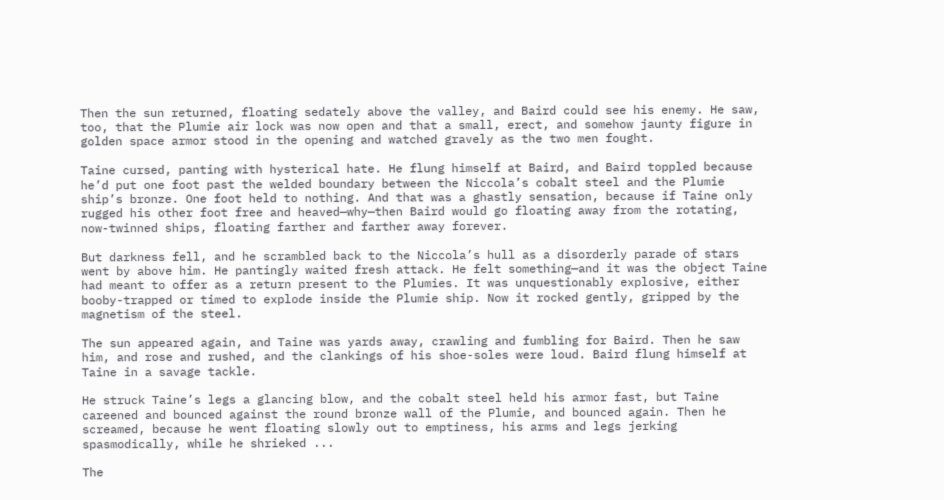Then the sun returned, floating sedately above the valley, and Baird could see his enemy. He saw, too, that the Plumie air lock was now open and that a small, erect, and somehow jaunty figure in golden space armor stood in the opening and watched gravely as the two men fought.

Taine cursed, panting with hysterical hate. He flung himself at Baird, and Baird toppled because he’d put one foot past the welded boundary between the Niccola’s cobalt steel and the Plumie ship’s bronze. One foot held to nothing. And that was a ghastly sensation, because if Taine only rugged his other foot free and heaved—why—then Baird would go floating away from the rotating, now-twinned ships, floating farther and farther away forever.

But darkness fell, and he scrambled back to the Niccola’s hull as a disorderly parade of stars went by above him. He pantingly waited fresh attack. He felt something—and it was the object Taine had meant to offer as a return present to the Plumies. It was unquestionably explosive, either booby-trapped or timed to explode inside the Plumie ship. Now it rocked gently, gripped by the magnetism of the steel.

The sun appeared again, and Taine was yards away, crawling and fumbling for Baird. Then he saw him, and rose and rushed, and the clankings of his shoe-soles were loud. Baird flung himself at Taine in a savage tackle.

He struck Taine’s legs a glancing blow, and the cobalt steel held his armor fast, but Taine careened and bounced against the round bronze wall of the Plumie, and bounced again. Then he screamed, because he went floating slowly out to emptiness, his arms and legs jerking spasmodically, while he shrieked ...

The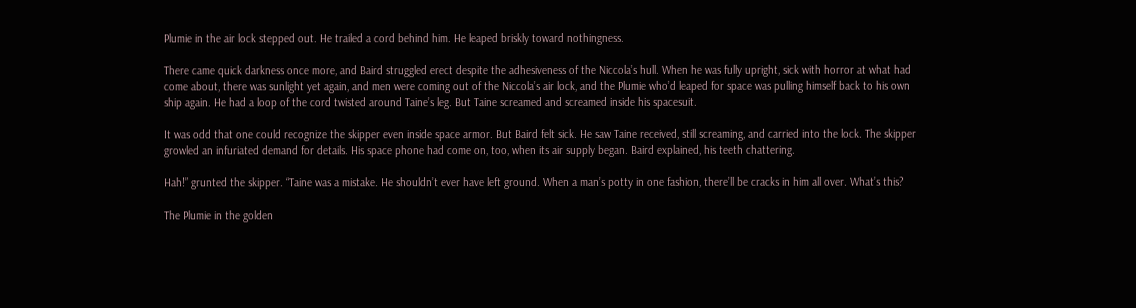Plumie in the air lock stepped out. He trailed a cord behind him. He leaped briskly toward nothingness.

There came quick darkness once more, and Baird struggled erect despite the adhesiveness of the Niccola’s hull. When he was fully upright, sick with horror at what had come about, there was sunlight yet again, and men were coming out of the Niccola’s air lock, and the Plumie who’d leaped for space was pulling himself back to his own ship again. He had a loop of the cord twisted around Taine’s leg. But Taine screamed and screamed inside his spacesuit.

It was odd that one could recognize the skipper even inside space armor. But Baird felt sick. He saw Taine received, still screaming, and carried into the lock. The skipper growled an infuriated demand for details. His space phone had come on, too, when its air supply began. Baird explained, his teeth chattering.

Hah!” grunted the skipper. “Taine was a mistake. He shouldn’t ever have left ground. When a man’s potty in one fashion, there’ll be cracks in him all over. What’s this?

The Plumie in the golden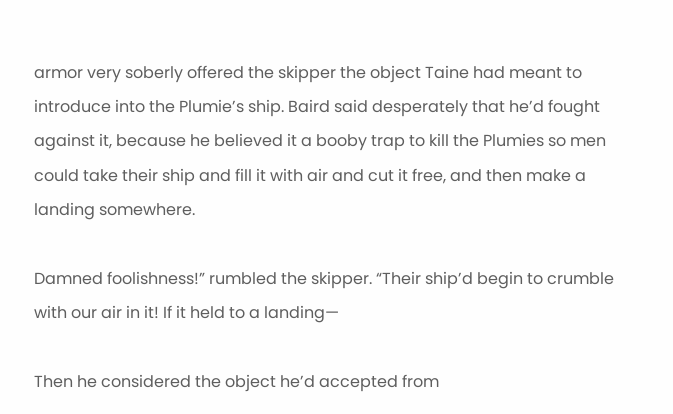armor very soberly offered the skipper the object Taine had meant to introduce into the Plumie’s ship. Baird said desperately that he’d fought against it, because he believed it a booby trap to kill the Plumies so men could take their ship and fill it with air and cut it free, and then make a landing somewhere.

Damned foolishness!” rumbled the skipper. “Their ship’d begin to crumble with our air in it! If it held to a landing—

Then he considered the object he’d accepted from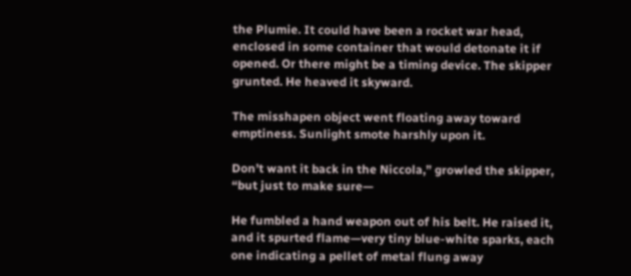the Plumie. It could have been a rocket war head, enclosed in some container that would detonate it if opened. Or there might be a timing device. The skipper grunted. He heaved it skyward.

The misshapen object went floating away toward emptiness. Sunlight smote harshly upon it.

Don’t want it back in the Niccola,” growled the skipper, “but just to make sure—

He fumbled a hand weapon out of his belt. He raised it, and it spurted flame—very tiny blue-white sparks, each one indicating a pellet of metal flung away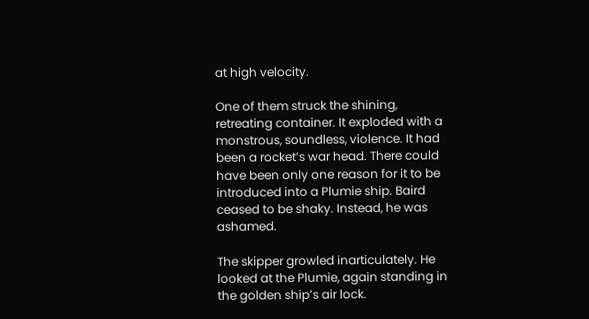at high velocity.

One of them struck the shining, retreating container. It exploded with a monstrous, soundless, violence. It had been a rocket’s war head. There could have been only one reason for it to be introduced into a Plumie ship. Baird ceased to be shaky. Instead, he was ashamed.

The skipper growled inarticulately. He looked at the Plumie, again standing in the golden ship’s air lock.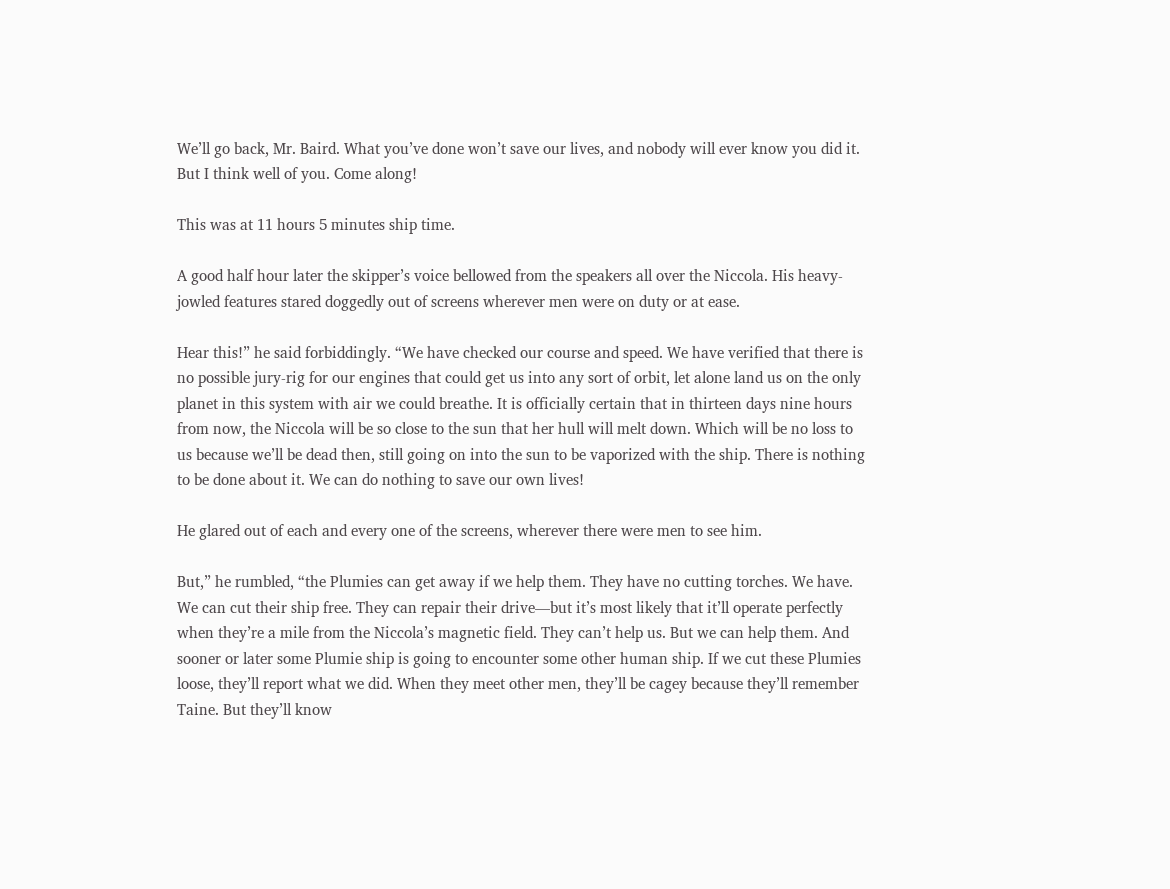We’ll go back, Mr. Baird. What you’ve done won’t save our lives, and nobody will ever know you did it. But I think well of you. Come along!

This was at 11 hours 5 minutes ship time.

A good half hour later the skipper’s voice bellowed from the speakers all over the Niccola. His heavy-jowled features stared doggedly out of screens wherever men were on duty or at ease.

Hear this!” he said forbiddingly. “We have checked our course and speed. We have verified that there is no possible jury-rig for our engines that could get us into any sort of orbit, let alone land us on the only planet in this system with air we could breathe. It is officially certain that in thirteen days nine hours from now, the Niccola will be so close to the sun that her hull will melt down. Which will be no loss to us because we’ll be dead then, still going on into the sun to be vaporized with the ship. There is nothing to be done about it. We can do nothing to save our own lives!

He glared out of each and every one of the screens, wherever there were men to see him.

But,” he rumbled, “the Plumies can get away if we help them. They have no cutting torches. We have. We can cut their ship free. They can repair their drive—but it’s most likely that it’ll operate perfectly when they’re a mile from the Niccola’s magnetic field. They can’t help us. But we can help them. And sooner or later some Plumie ship is going to encounter some other human ship. If we cut these Plumies loose, they’ll report what we did. When they meet other men, they’ll be cagey because they’ll remember Taine. But they’ll know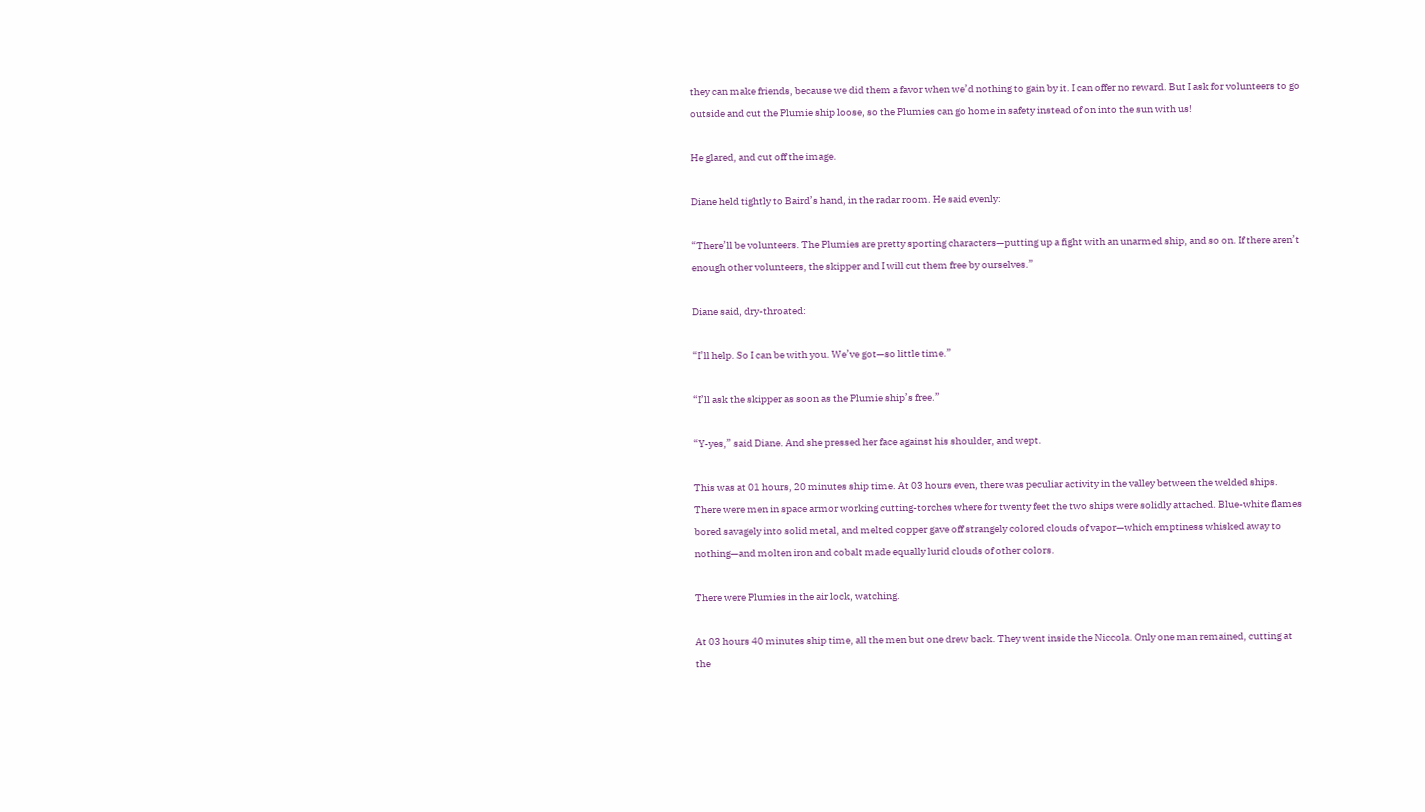they can make friends, because we did them a favor when we’d nothing to gain by it. I can offer no reward. But I ask for volunteers to go outside and cut the Plumie ship loose, so the Plumies can go home in safety instead of on into the sun with us!

He glared, and cut off the image.

Diane held tightly to Baird’s hand, in the radar room. He said evenly:

“There’ll be volunteers. The Plumies are pretty sporting characters—putting up a fight with an unarmed ship, and so on. If there aren’t enough other volunteers, the skipper and I will cut them free by ourselves.”

Diane said, dry-throated:

“I’ll help. So I can be with you. We’ve got—so little time.”

“I’ll ask the skipper as soon as the Plumie ship’s free.”

“Y-yes,” said Diane. And she pressed her face against his shoulder, and wept.

This was at 01 hours, 20 minutes ship time. At 03 hours even, there was peculiar activity in the valley between the welded ships. There were men in space armor working cutting-torches where for twenty feet the two ships were solidly attached. Blue-white flames bored savagely into solid metal, and melted copper gave off strangely colored clouds of vapor—which emptiness whisked away to nothing—and molten iron and cobalt made equally lurid clouds of other colors.

There were Plumies in the air lock, watching.

At 03 hours 40 minutes ship time, all the men but one drew back. They went inside the Niccola. Only one man remained, cutting at the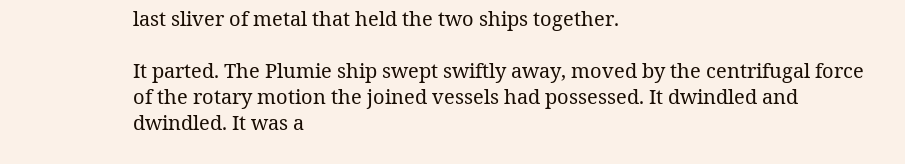last sliver of metal that held the two ships together.

It parted. The Plumie ship swept swiftly away, moved by the centrifugal force of the rotary motion the joined vessels had possessed. It dwindled and dwindled. It was a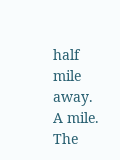half mile away. A mile. The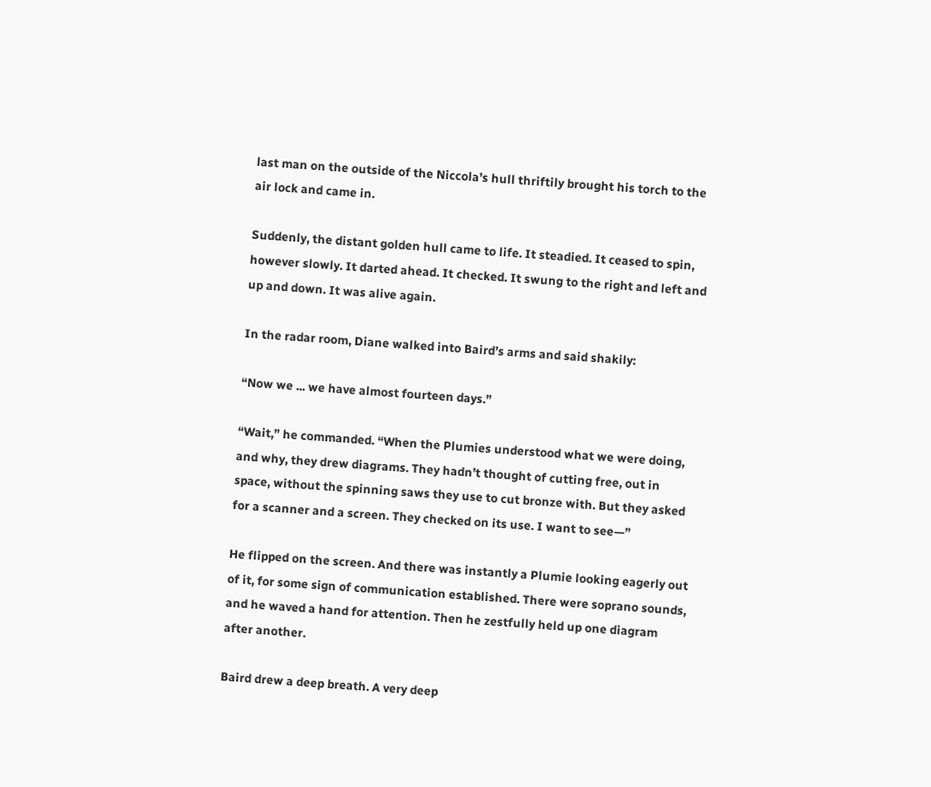last man on the outside of the Niccola’s hull thriftily brought his torch to the air lock and came in.

Suddenly, the distant golden hull came to life. It steadied. It ceased to spin, however slowly. It darted ahead. It checked. It swung to the right and left and up and down. It was alive again.

In the radar room, Diane walked into Baird’s arms and said shakily:

“Now we ... we have almost fourteen days.”

“Wait,” he commanded. “When the Plumies understood what we were doing, and why, they drew diagrams. They hadn’t thought of cutting free, out in space, without the spinning saws they use to cut bronze with. But they asked for a scanner and a screen. They checked on its use. I want to see—”

He flipped on the screen. And there was instantly a Plumie looking eagerly out of it, for some sign of communication established. There were soprano sounds, and he waved a hand for attention. Then he zestfully held up one diagram after another.

Baird drew a deep breath. A very deep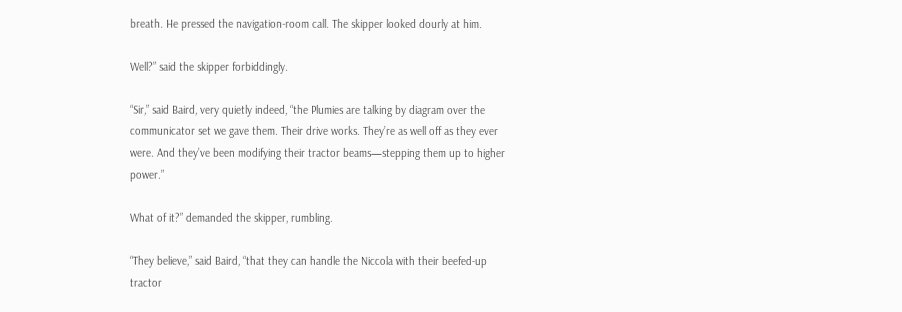breath. He pressed the navigation-room call. The skipper looked dourly at him.

Well?” said the skipper forbiddingly.

“Sir,” said Baird, very quietly indeed, “the Plumies are talking by diagram over the communicator set we gave them. Their drive works. They’re as well off as they ever were. And they’ve been modifying their tractor beams—stepping them up to higher power.”

What of it?” demanded the skipper, rumbling.

“They believe,” said Baird, “that they can handle the Niccola with their beefed-up tractor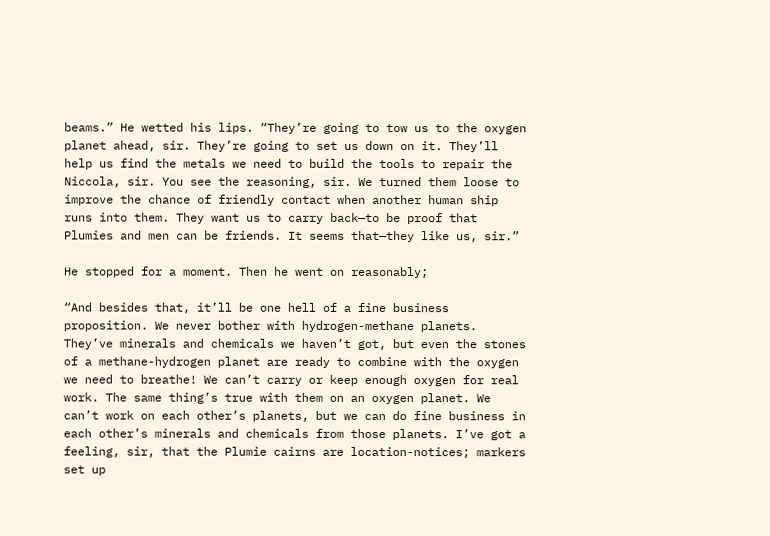beams.” He wetted his lips. “They’re going to tow us to the oxygen planet ahead, sir. They’re going to set us down on it. They’ll help us find the metals we need to build the tools to repair the Niccola, sir. You see the reasoning, sir. We turned them loose to improve the chance of friendly contact when another human ship runs into them. They want us to carry back—to be proof that Plumies and men can be friends. It seems that—they like us, sir.”

He stopped for a moment. Then he went on reasonably;

“And besides that, it’ll be one hell of a fine business proposition. We never bother with hydrogen-methane planets. They’ve minerals and chemicals we haven’t got, but even the stones of a methane-hydrogen planet are ready to combine with the oxygen we need to breathe! We can’t carry or keep enough oxygen for real work. The same thing’s true with them on an oxygen planet. We can’t work on each other’s planets, but we can do fine business in each other’s minerals and chemicals from those planets. I’ve got a feeling, sir, that the Plumie cairns are location-notices; markers set up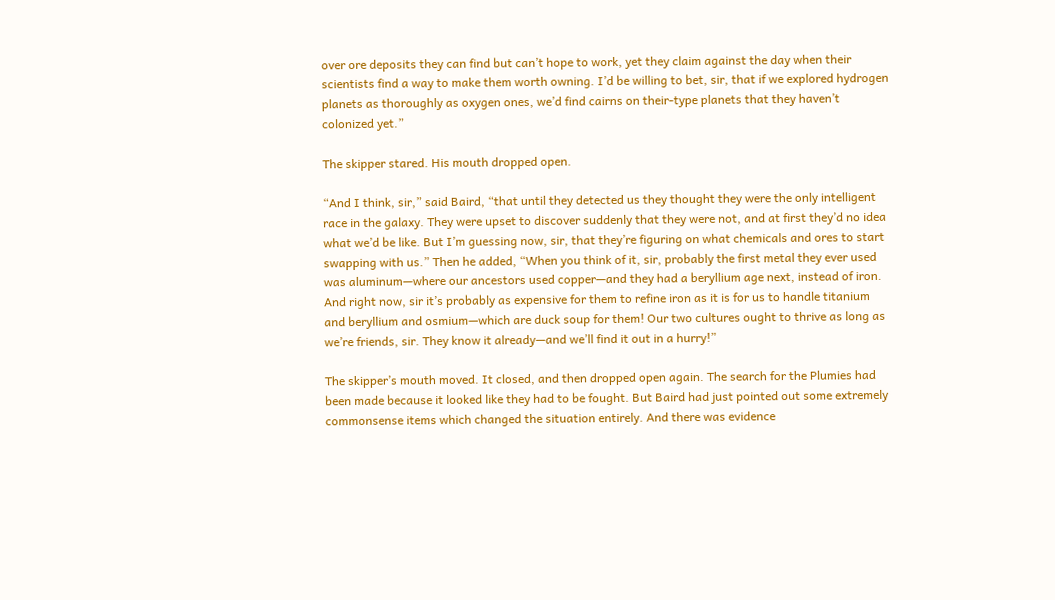over ore deposits they can find but can’t hope to work, yet they claim against the day when their scientists find a way to make them worth owning. I’d be willing to bet, sir, that if we explored hydrogen planets as thoroughly as oxygen ones, we’d find cairns on their-type planets that they haven’t colonized yet.”

The skipper stared. His mouth dropped open.

“And I think, sir,” said Baird, “that until they detected us they thought they were the only intelligent race in the galaxy. They were upset to discover suddenly that they were not, and at first they’d no idea what we’d be like. But I’m guessing now, sir, that they’re figuring on what chemicals and ores to start swapping with us.” Then he added, “When you think of it, sir, probably the first metal they ever used was aluminum—where our ancestors used copper—and they had a beryllium age next, instead of iron. And right now, sir it’s probably as expensive for them to refine iron as it is for us to handle titanium and beryllium and osmium—which are duck soup for them! Our two cultures ought to thrive as long as we’re friends, sir. They know it already—and we’ll find it out in a hurry!”

The skipper’s mouth moved. It closed, and then dropped open again. The search for the Plumies had been made because it looked like they had to be fought. But Baird had just pointed out some extremely commonsense items which changed the situation entirely. And there was evidence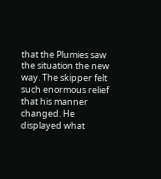that the Plumies saw the situation the new way. The skipper felt such enormous relief that his manner changed. He displayed what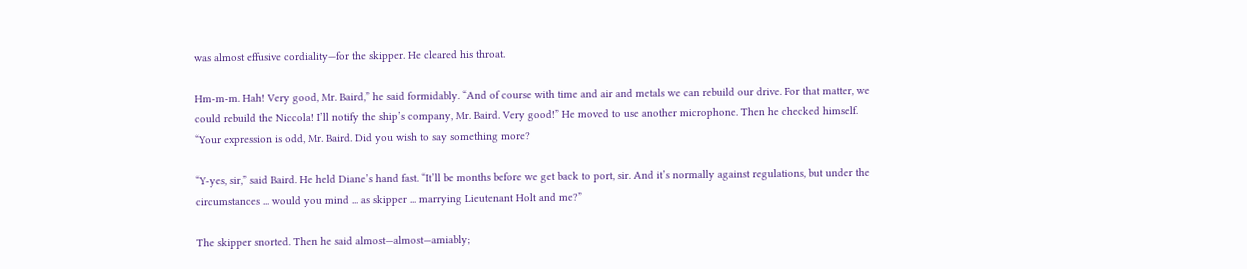was almost effusive cordiality—for the skipper. He cleared his throat.

Hm-m-m. Hah! Very good, Mr. Baird,” he said formidably. “And of course with time and air and metals we can rebuild our drive. For that matter, we could rebuild the Niccola! I’ll notify the ship’s company, Mr. Baird. Very good!” He moved to use another microphone. Then he checked himself. “Your expression is odd, Mr. Baird. Did you wish to say something more?

“Y-yes, sir,” said Baird. He held Diane’s hand fast. “It’ll be months before we get back to port, sir. And it’s normally against regulations, but under the circumstances ... would you mind ... as skipper ... marrying Lieutenant Holt and me?”

The skipper snorted. Then he said almost—almost—amiably;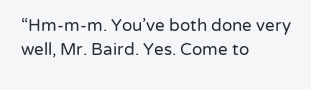“Hm-m-m. You’ve both done very well, Mr. Baird. Yes. Come to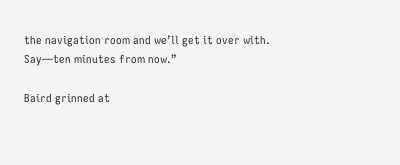the navigation room and we’ll get it over with. Say—ten minutes from now.”

Baird grinned at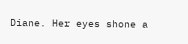Diane. Her eyes shone a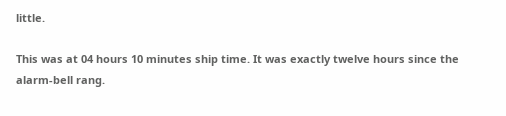little.

This was at 04 hours 10 minutes ship time. It was exactly twelve hours since the alarm-bell rang.